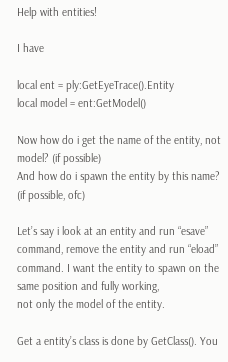Help with entities!

I have

local ent = ply:GetEyeTrace().Entity
local model = ent:GetModel()

Now how do i get the name of the entity, not model? (if possible)
And how do i spawn the entity by this name? (if possible, ofc)

Let’s say i look at an entity and run “esave” command, remove the entity and run “eload” command. I want the entity to spawn on the same position and fully working,
not only the model of the entity.

Get a entity’s class is done by GetClass(). You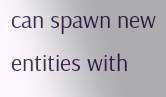can spawn new entities with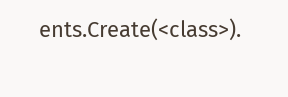ents.Create(<class>).